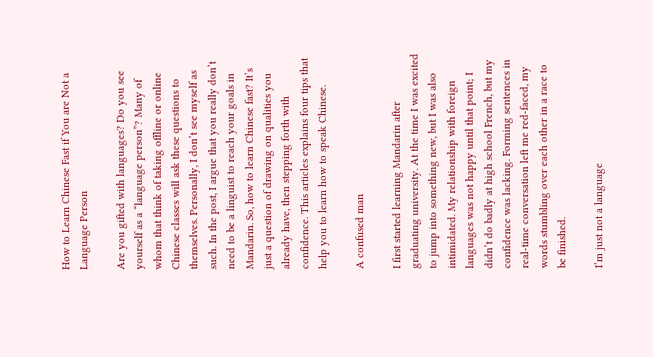How to Learn Chinese Fast if You are Not a Language Person

Are you gifted with languages? Do you see yourself as a “language person”? Many of whom that think of taking offline or online Chinese classes will ask these questions to themselves. Personally, I don’t see myself as such. In the post, I argue that you really don’t need to be a linguist to reach your goals in Mandarin. So, how to learn Chinese fast? It’s just a question of drawing on qualities you already have, then stepping forth with confidence. This articles explains four tips that help you to learn how to speak Chinese.

A confused man

I first started learning Mandarin after graduating university. At the time I was excited to jump into something new, but I was also intimidated. My relationship with foreign languages was not happy until that point; I didn’t do badly at high school French, but my confidence was lacking. Forming sentences in real-time conversation left me red-faced, my words stumbling over each other in a race to be finished.

I’m just not a language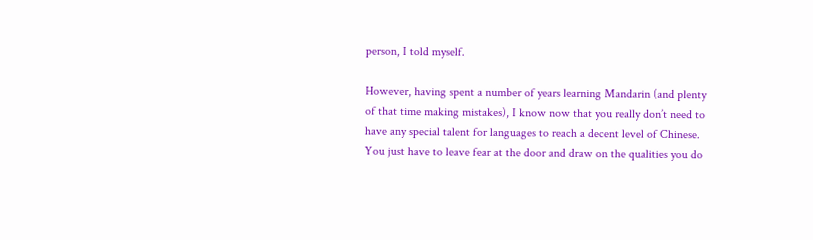person, I told myself.

However, having spent a number of years learning Mandarin (and plenty of that time making mistakes), I know now that you really don’t need to have any special talent for languages to reach a decent level of Chinese. You just have to leave fear at the door and draw on the qualities you do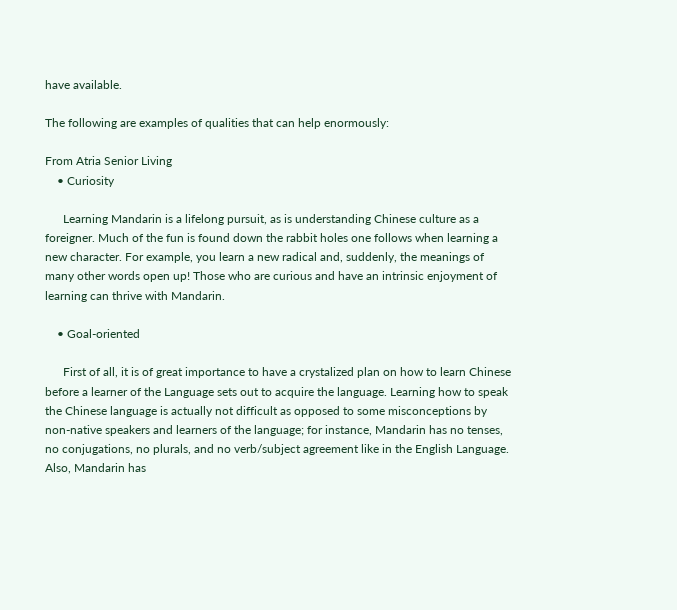have available.

The following are examples of qualities that can help enormously:

From Atria Senior Living
    • Curiosity

      Learning Mandarin is a lifelong pursuit, as is understanding Chinese culture as a foreigner. Much of the fun is found down the rabbit holes one follows when learning a new character. For example, you learn a new radical and, suddenly, the meanings of many other words open up! Those who are curious and have an intrinsic enjoyment of learning can thrive with Mandarin.

    • Goal-oriented

      First of all, it is of great importance to have a crystalized plan on how to learn Chinese before a learner of the Language sets out to acquire the language. Learning how to speak the Chinese language is actually not difficult as opposed to some misconceptions by non-native speakers and learners of the language; for instance, Mandarin has no tenses, no conjugations, no plurals, and no verb/subject agreement like in the English Language. Also, Mandarin has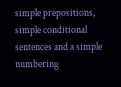simple prepositions, simple conditional sentences and a simple numbering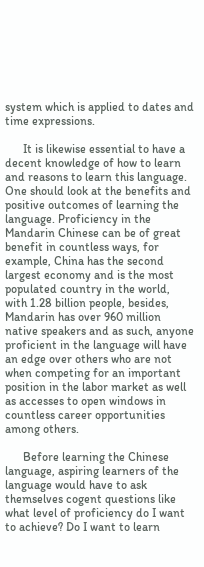system which is applied to dates and time expressions.

      It is likewise essential to have a decent knowledge of how to learn and reasons to learn this language. One should look at the benefits and positive outcomes of learning the language. Proficiency in the Mandarin Chinese can be of great benefit in countless ways, for example, China has the second largest economy and is the most populated country in the world, with 1.28 billion people, besides, Mandarin has over 960 million native speakers and as such, anyone proficient in the language will have an edge over others who are not when competing for an important position in the labor market as well as accesses to open windows in countless career opportunities among others.

      Before learning the Chinese language, aspiring learners of the language would have to ask themselves cogent questions like what level of proficiency do I want to achieve? Do I want to learn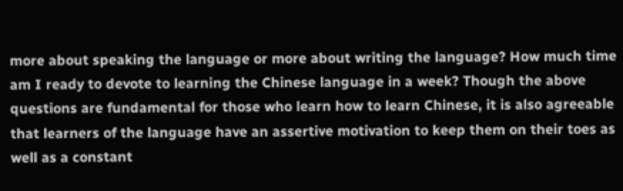more about speaking the language or more about writing the language? How much time am I ready to devote to learning the Chinese language in a week? Though the above questions are fundamental for those who learn how to learn Chinese, it is also agreeable that learners of the language have an assertive motivation to keep them on their toes as well as a constant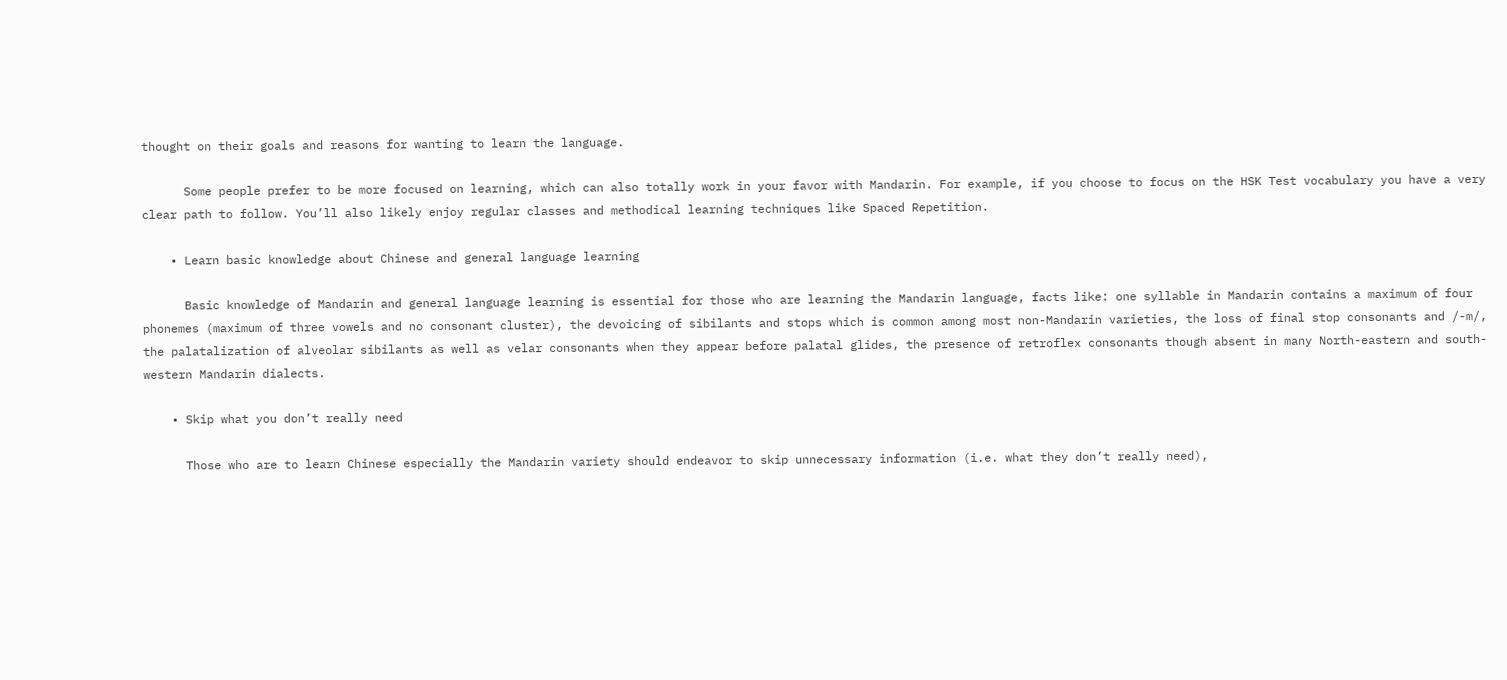thought on their goals and reasons for wanting to learn the language.

      Some people prefer to be more focused on learning, which can also totally work in your favor with Mandarin. For example, if you choose to focus on the HSK Test vocabulary you have a very clear path to follow. You’ll also likely enjoy regular classes and methodical learning techniques like Spaced Repetition.

    • Learn basic knowledge about Chinese and general language learning

      Basic knowledge of Mandarin and general language learning is essential for those who are learning the Mandarin language, facts like: one syllable in Mandarin contains a maximum of four phonemes (maximum of three vowels and no consonant cluster), the devoicing of sibilants and stops which is common among most non-Mandarin varieties, the loss of final stop consonants and /-m/, the palatalization of alveolar sibilants as well as velar consonants when they appear before palatal glides, the presence of retroflex consonants though absent in many North-eastern and south-western Mandarin dialects.

    • Skip what you don’t really need

      Those who are to learn Chinese especially the Mandarin variety should endeavor to skip unnecessary information (i.e. what they don’t really need),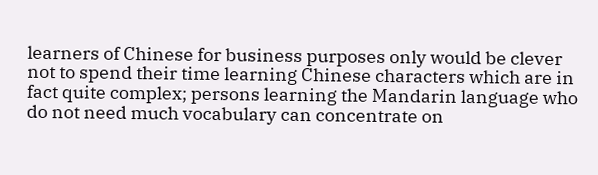learners of Chinese for business purposes only would be clever not to spend their time learning Chinese characters which are in fact quite complex; persons learning the Mandarin language who do not need much vocabulary can concentrate on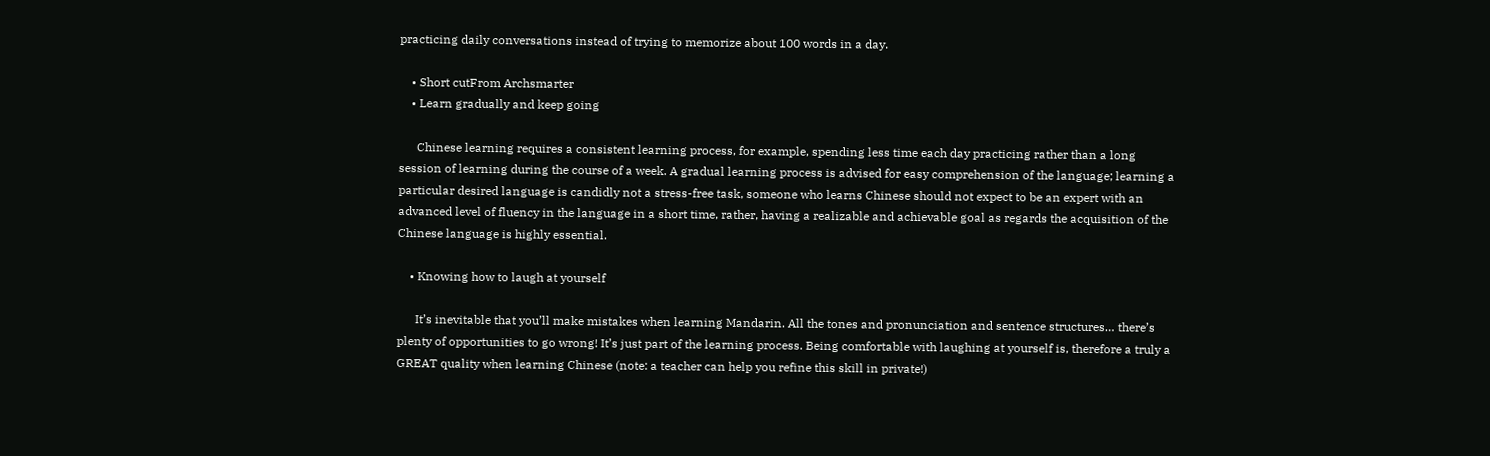practicing daily conversations instead of trying to memorize about 100 words in a day.

    • Short cutFrom Archsmarter
    • Learn gradually and keep going

      Chinese learning requires a consistent learning process, for example, spending less time each day practicing rather than a long session of learning during the course of a week. A gradual learning process is advised for easy comprehension of the language; learning a particular desired language is candidly not a stress-free task, someone who learns Chinese should not expect to be an expert with an advanced level of fluency in the language in a short time, rather, having a realizable and achievable goal as regards the acquisition of the Chinese language is highly essential.

    • Knowing how to laugh at yourself

      It’s inevitable that you’ll make mistakes when learning Mandarin. All the tones and pronunciation and sentence structures… there’s plenty of opportunities to go wrong! It’s just part of the learning process. Being comfortable with laughing at yourself is, therefore a truly a GREAT quality when learning Chinese (note: a teacher can help you refine this skill in private!)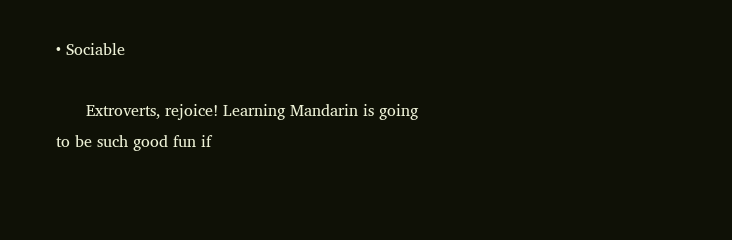• Sociable

      Extroverts, rejoice! Learning Mandarin is going to be such good fun if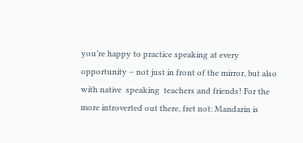you’re happy to practice speaking at every opportunity – not just in front of the mirror, but also with native  speaking  teachers and friends! For the more introverted out there, fret not: Mandarin is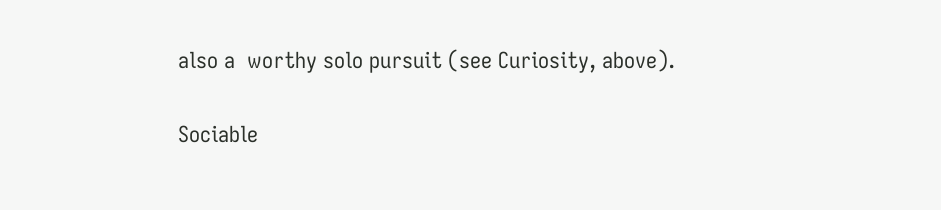also a  worthy solo pursuit (see Curiosity, above).

Sociable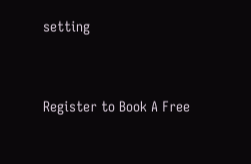setting


Register to Book A Free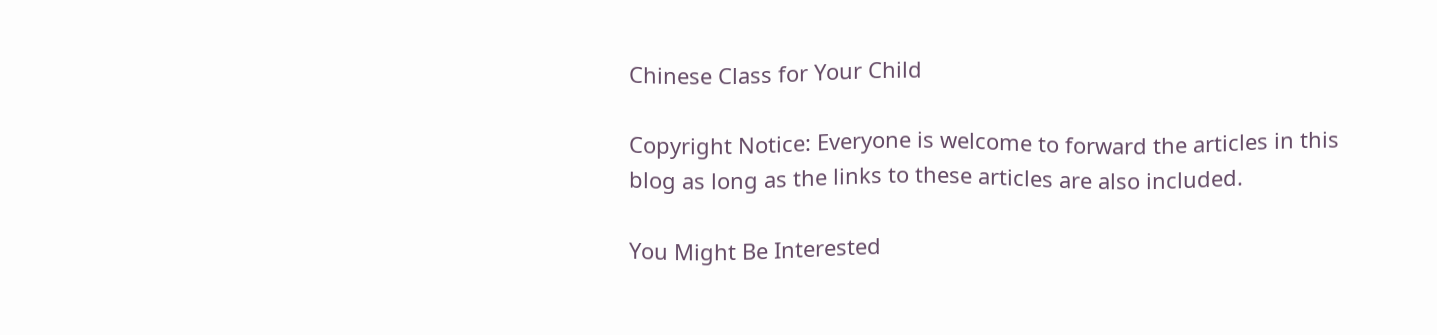Chinese Class for Your Child

Copyright Notice: Everyone is welcome to forward the articles in this blog as long as the links to these articles are also included.

You Might Be Interested